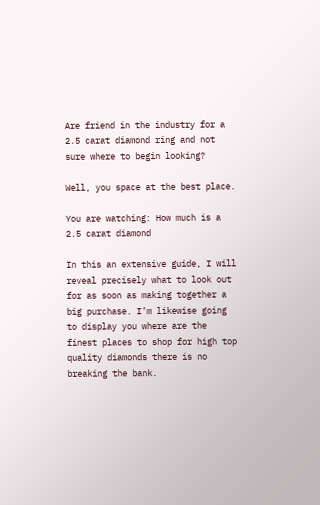Are friend in the industry for a 2.5 carat diamond ring and not sure where to begin looking?

Well, you space at the best place.

You are watching: How much is a 2.5 carat diamond

In this an extensive guide, I will reveal precisely what to look out for as soon as making together a big purchase. I’m likewise going to display you where are the finest places to shop for high top quality diamonds there is no breaking the bank.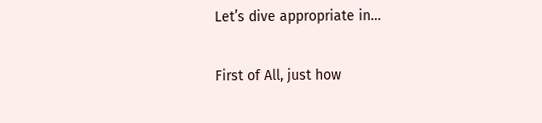Let’s dive appropriate in…

First of All, just how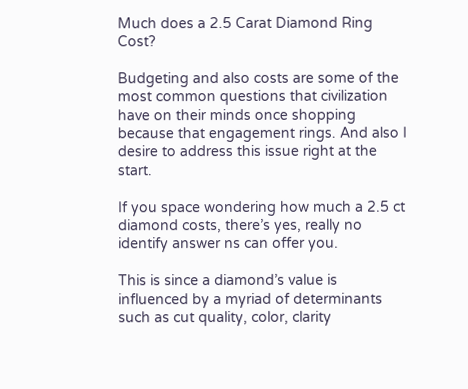Much does a 2.5 Carat Diamond Ring Cost?

Budgeting and also costs are some of the most common questions that civilization have on their minds once shopping because that engagement rings. And also I desire to address this issue right at the start.

If you space wondering how much a 2.5 ct diamond costs, there’s yes, really no identify answer ns can offer you.

This is since a diamond’s value is influenced by a myriad of determinants such as cut quality, color, clarity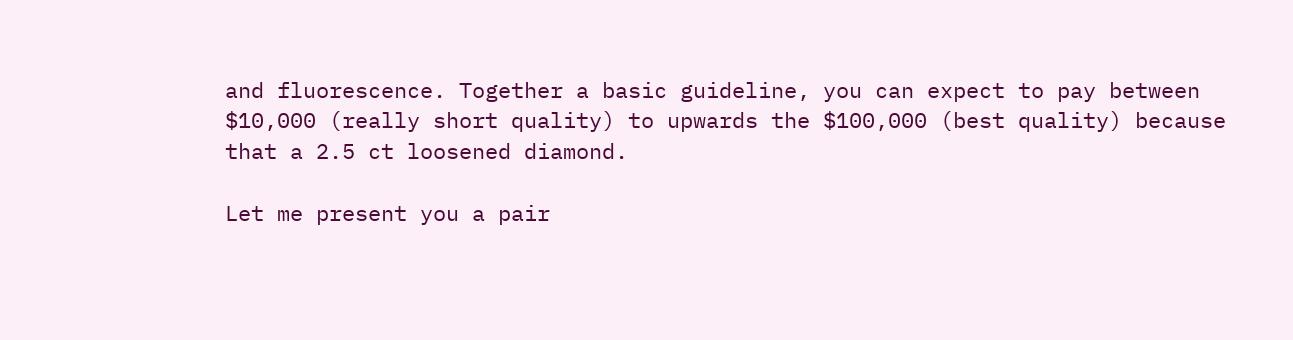and fluorescence. Together a basic guideline, you can expect to pay between $10,000 (really short quality) to upwards the $100,000 (best quality) because that a 2.5 ct loosened diamond.

Let me present you a pair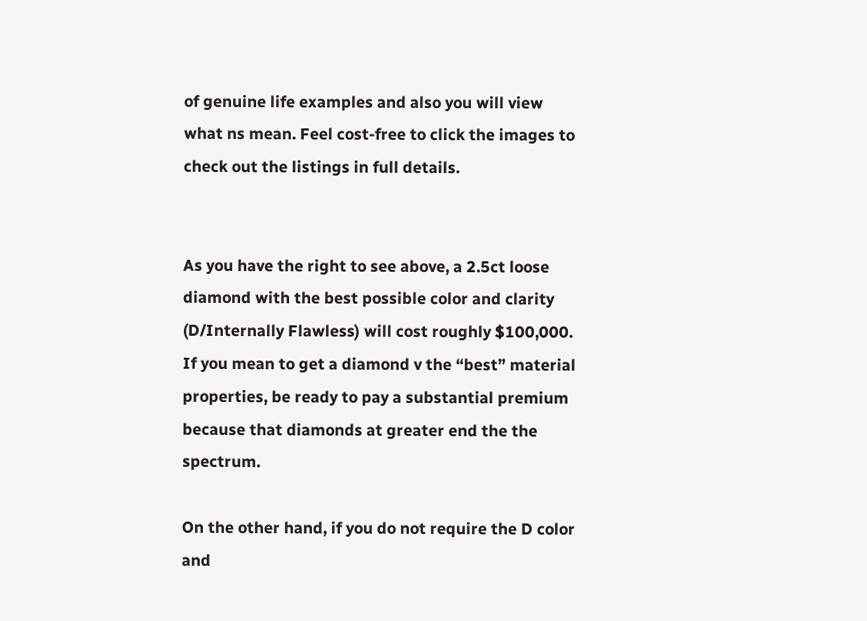of genuine life examples and also you will view what ns mean. Feel cost-free to click the images to check out the listings in full details.


As you have the right to see above, a 2.5ct loose diamond with the best possible color and clarity (D/Internally Flawless) will cost roughly $100,000. If you mean to get a diamond v the “best” material properties, be ready to pay a substantial premium because that diamonds at greater end the the spectrum.

On the other hand, if you do not require the D color and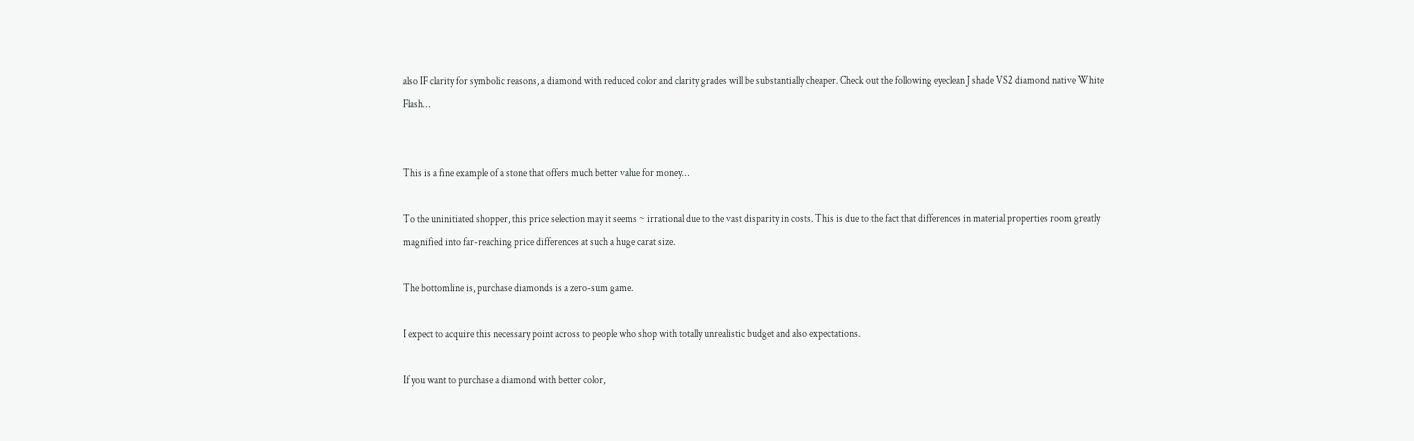also IF clarity for symbolic reasons, a diamond with reduced color and clarity grades will be substantially cheaper. Check out the following eyeclean J shade VS2 diamond native White Flash…


This is a fine example of a stone that offers much better value for money…

To the uninitiated shopper, this price selection may it seems ~ irrational due to the vast disparity in costs. This is due to the fact that differences in material properties room greatly magnified into far-reaching price differences at such a huge carat size.

The bottomline is, purchase diamonds is a zero-sum game.

I expect to acquire this necessary point across to people who shop with totally unrealistic budget and also expectations.

If you want to purchase a diamond with better color,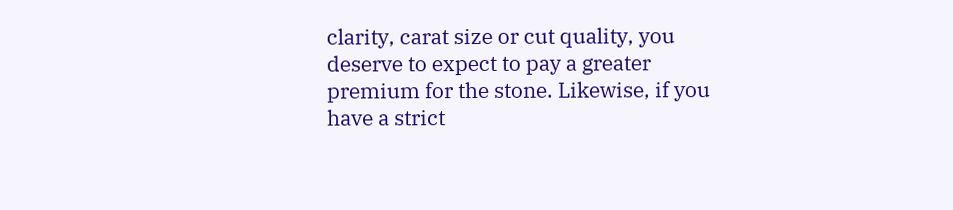clarity, carat size or cut quality, you deserve to expect to pay a greater premium for the stone. Likewise, if you have a strict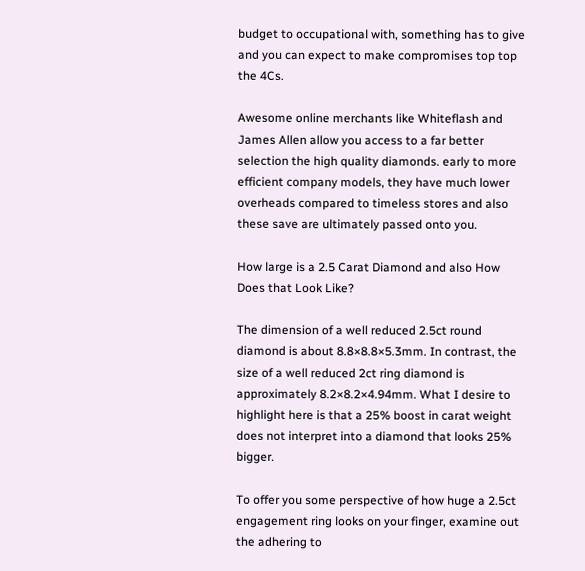budget to occupational with, something has to give and you can expect to make compromises top top the 4Cs.

Awesome online merchants like Whiteflash and James Allen allow you access to a far better selection the high quality diamonds. early to more efficient company models, they have much lower overheads compared to timeless stores and also these save are ultimately passed onto you.

How large is a 2.5 Carat Diamond and also How Does that Look Like?

The dimension of a well reduced 2.5ct round diamond is about 8.8×8.8×5.3mm. In contrast, the size of a well reduced 2ct ring diamond is approximately 8.2×8.2×4.94mm. What I desire to highlight here is that a 25% boost in carat weight does not interpret into a diamond that looks 25% bigger.

To offer you some perspective of how huge a 2.5ct engagement ring looks on your finger, examine out the adhering to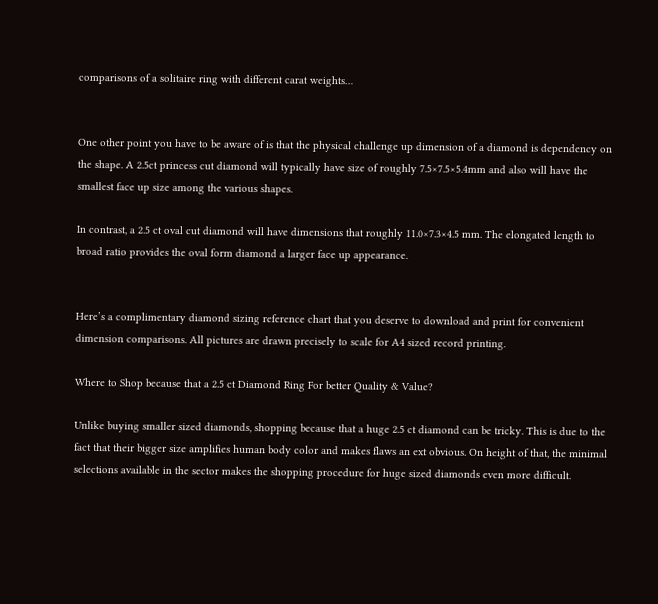comparisons of a solitaire ring with different carat weights…


One other point you have to be aware of is that the physical challenge up dimension of a diamond is dependency on the shape. A 2.5ct princess cut diamond will typically have size of roughly 7.5×7.5×5.4mm and also will have the smallest face up size among the various shapes.

In contrast, a 2.5 ct oval cut diamond will have dimensions that roughly 11.0×7.3×4.5 mm. The elongated length to broad ratio provides the oval form diamond a larger face up appearance.


Here’s a complimentary diamond sizing reference chart that you deserve to download and print for convenient dimension comparisons. All pictures are drawn precisely to scale for A4 sized record printing.

Where to Shop because that a 2.5 ct Diamond Ring For better Quality & Value?

Unlike buying smaller sized diamonds, shopping because that a huge 2.5 ct diamond can be tricky. This is due to the fact that their bigger size amplifies human body color and makes flaws an ext obvious. On height of that, the minimal selections available in the sector makes the shopping procedure for huge sized diamonds even more difficult.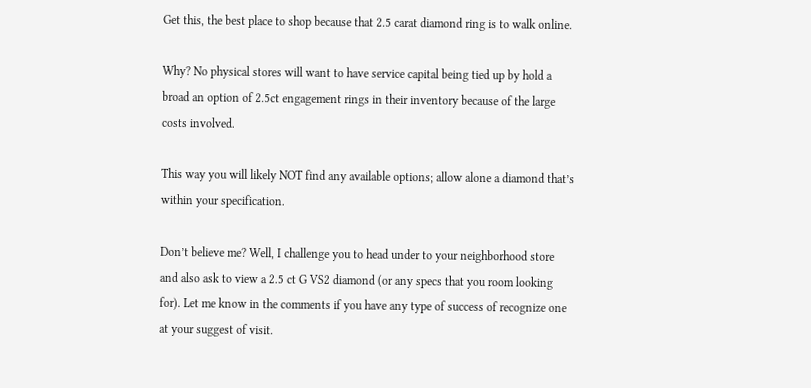Get this, the best place to shop because that 2.5 carat diamond ring is to walk online.

Why? No physical stores will want to have service capital being tied up by hold a broad an option of 2.5ct engagement rings in their inventory because of the large costs involved.

This way you will likely NOT find any available options; allow alone a diamond that’s within your specification.

Don’t believe me? Well, I challenge you to head under to your neighborhood store and also ask to view a 2.5 ct G VS2 diamond (or any specs that you room looking for). Let me know in the comments if you have any type of success of recognize one at your suggest of visit.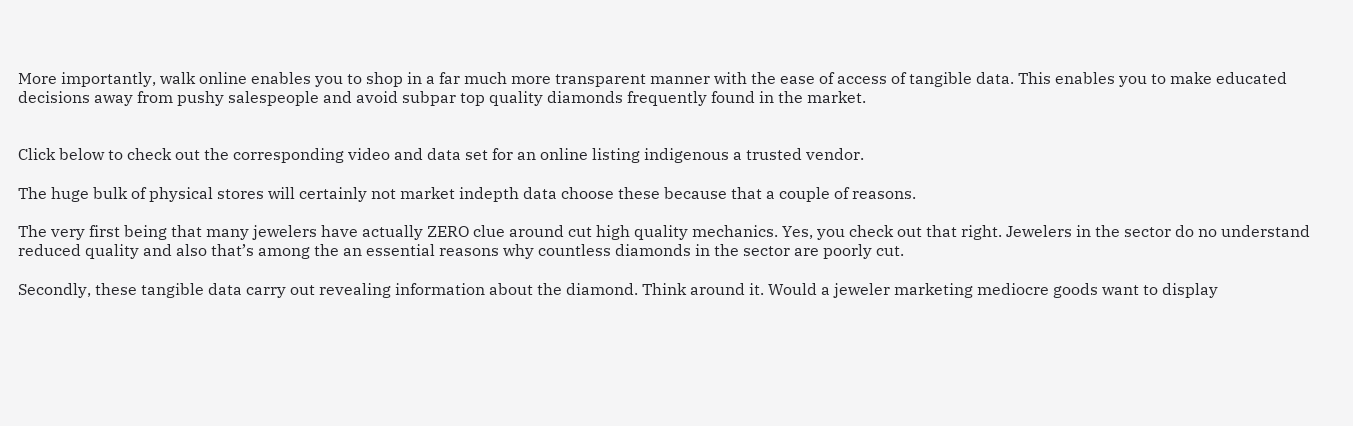More importantly, walk online enables you to shop in a far much more transparent manner with the ease of access of tangible data. This enables you to make educated decisions away from pushy salespeople and avoid subpar top quality diamonds frequently found in the market.


Click below to check out the corresponding video and data set for an online listing indigenous a trusted vendor.

The huge bulk of physical stores will certainly not market indepth data choose these because that a couple of reasons.

The very first being that many jewelers have actually ZERO clue around cut high quality mechanics. Yes, you check out that right. Jewelers in the sector do no understand reduced quality and also that’s among the an essential reasons why countless diamonds in the sector are poorly cut.

Secondly, these tangible data carry out revealing information about the diamond. Think around it. Would a jeweler marketing mediocre goods want to display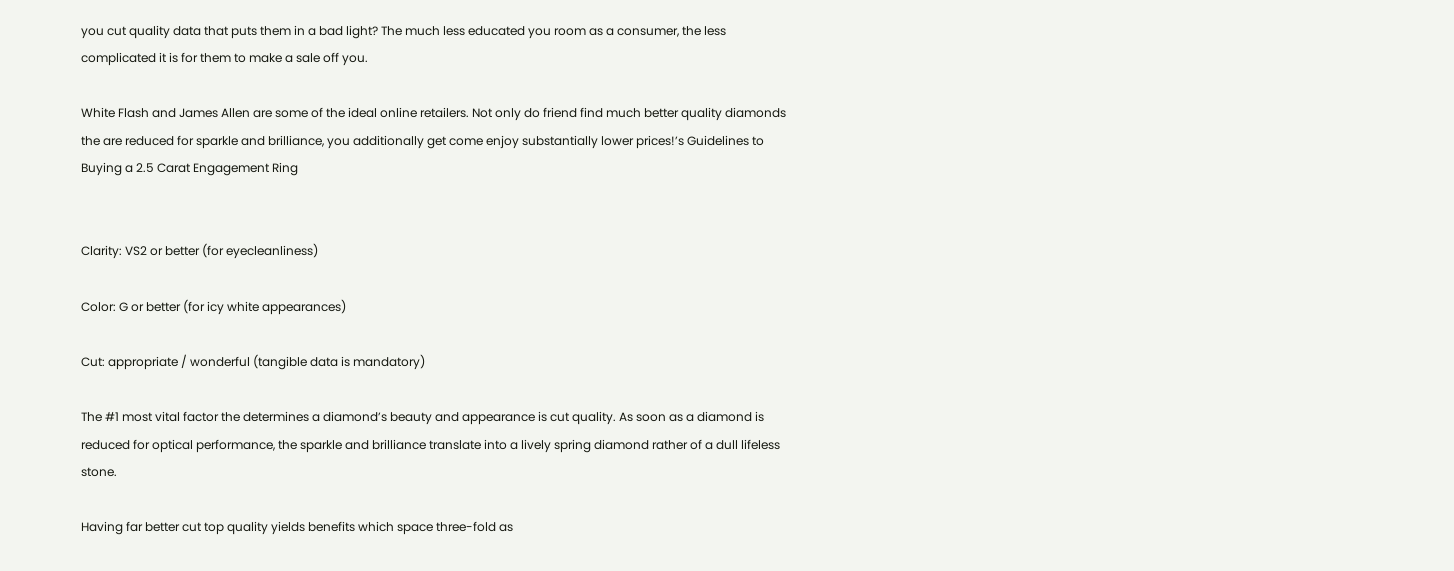you cut quality data that puts them in a bad light? The much less educated you room as a consumer, the less complicated it is for them to make a sale off you.

White Flash and James Allen are some of the ideal online retailers. Not only do friend find much better quality diamonds the are reduced for sparkle and brilliance, you additionally get come enjoy substantially lower prices!’s Guidelines to Buying a 2.5 Carat Engagement Ring


Clarity: VS2 or better (for eyecleanliness)

Color: G or better (for icy white appearances)

Cut: appropriate / wonderful (tangible data is mandatory)

The #1 most vital factor the determines a diamond’s beauty and appearance is cut quality. As soon as a diamond is reduced for optical performance, the sparkle and brilliance translate into a lively spring diamond rather of a dull lifeless stone.

Having far better cut top quality yields benefits which space three-fold as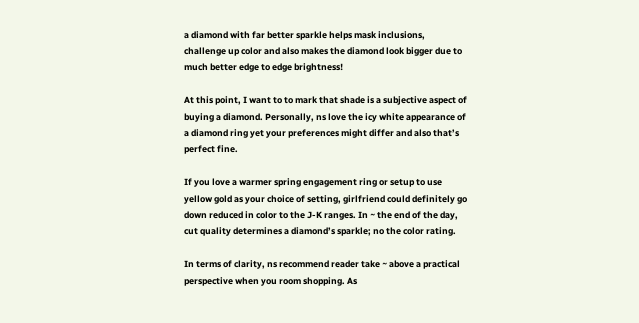a diamond with far better sparkle helps mask inclusions, challenge up color and also makes the diamond look bigger due to much better edge to edge brightness!

At this point, I want to to mark that shade is a subjective aspect of buying a diamond. Personally, ns love the icy white appearance of a diamond ring yet your preferences might differ and also that’s perfect fine.

If you love a warmer spring engagement ring or setup to use yellow gold as your choice of setting, girlfriend could definitely go down reduced in color to the J-K ranges. In ~ the end of the day, cut quality determines a diamond’s sparkle; no the color rating.

In terms of clarity, ns recommend reader take ~ above a practical perspective when you room shopping. As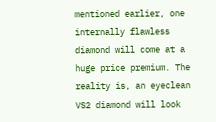mentioned earlier, one internally flawless diamond will come at a huge price premium. The reality is, an eyeclean VS2 diamond will look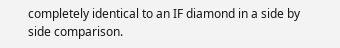completely identical to an IF diamond in a side by side comparison.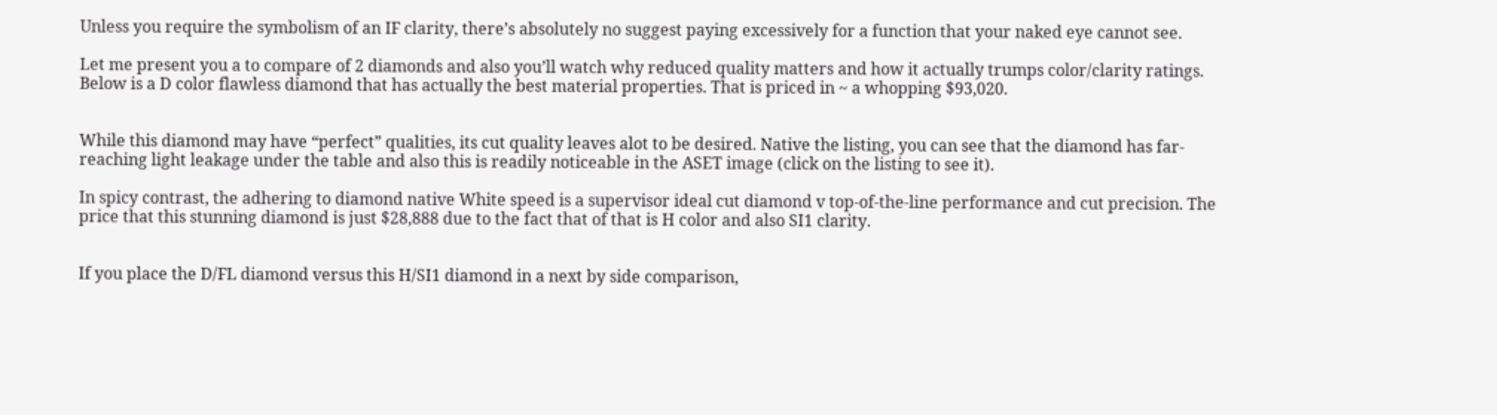Unless you require the symbolism of an IF clarity, there’s absolutely no suggest paying excessively for a function that your naked eye cannot see.

Let me present you a to compare of 2 diamonds and also you’ll watch why reduced quality matters and how it actually trumps color/clarity ratings. Below is a D color flawless diamond that has actually the best material properties. That is priced in ~ a whopping $93,020.


While this diamond may have “perfect” qualities, its cut quality leaves alot to be desired. Native the listing, you can see that the diamond has far-reaching light leakage under the table and also this is readily noticeable in the ASET image (click on the listing to see it).

In spicy contrast, the adhering to diamond native White speed is a supervisor ideal cut diamond v top-of-the-line performance and cut precision. The price that this stunning diamond is just $28,888 due to the fact that of that is H color and also SI1 clarity.


If you place the D/FL diamond versus this H/SI1 diamond in a next by side comparison,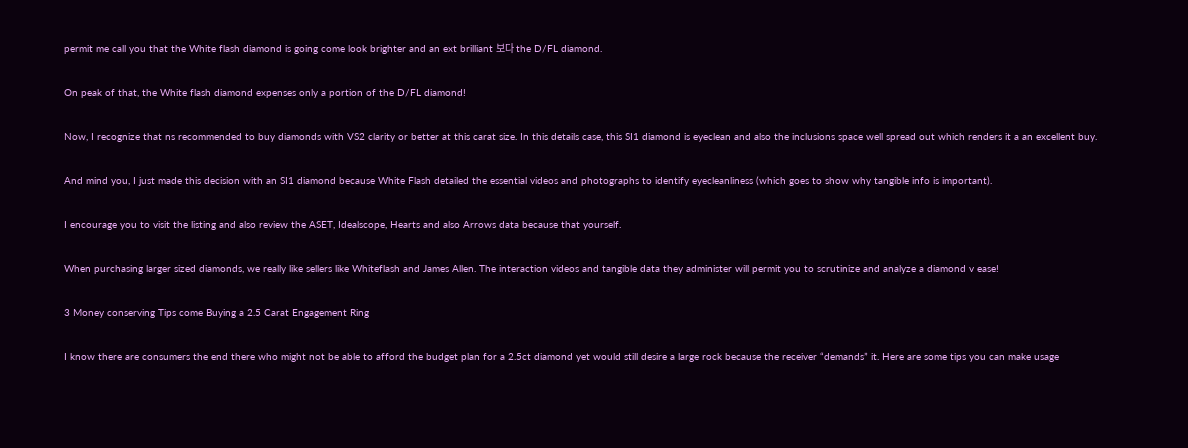permit me call you that the White flash diamond is going come look brighter and an ext brilliant 보다 the D/FL diamond.

On peak of that, the White flash diamond expenses only a portion of the D/FL diamond!

Now, I recognize that ns recommended to buy diamonds with VS2 clarity or better at this carat size. In this details case, this SI1 diamond is eyeclean and also the inclusions space well spread out which renders it a an excellent buy.

And mind you, I just made this decision with an SI1 diamond because White Flash detailed the essential videos and photographs to identify eyecleanliness (which goes to show why tangible info is important).

I encourage you to visit the listing and also review the ASET, Idealscope, Hearts and also Arrows data because that yourself.

When purchasing larger sized diamonds, we really like sellers like Whiteflash and James Allen. The interaction videos and tangible data they administer will permit you to scrutinize and analyze a diamond v ease!

3 Money conserving Tips come Buying a 2.5 Carat Engagement Ring

I know there are consumers the end there who might not be able to afford the budget plan for a 2.5ct diamond yet would still desire a large rock because the receiver “demands” it. Here are some tips you can make usage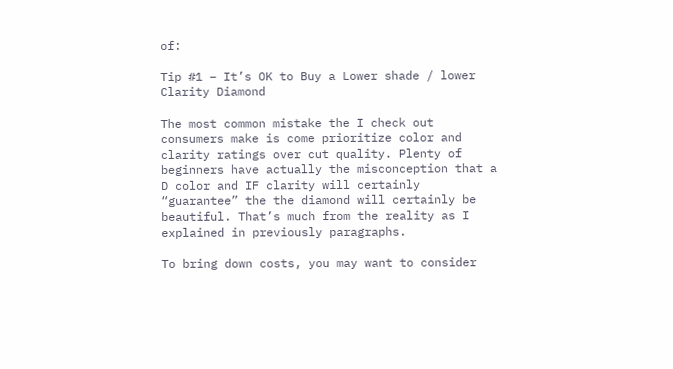of:

Tip #1 – It’s OK to Buy a Lower shade / lower Clarity Diamond

The most common mistake the I check out consumers make is come prioritize color and clarity ratings over cut quality. Plenty of beginners have actually the misconception that a D color and IF clarity will certainly “guarantee” the the diamond will certainly be beautiful. That’s much from the reality as I explained in previously paragraphs.

To bring down costs, you may want to consider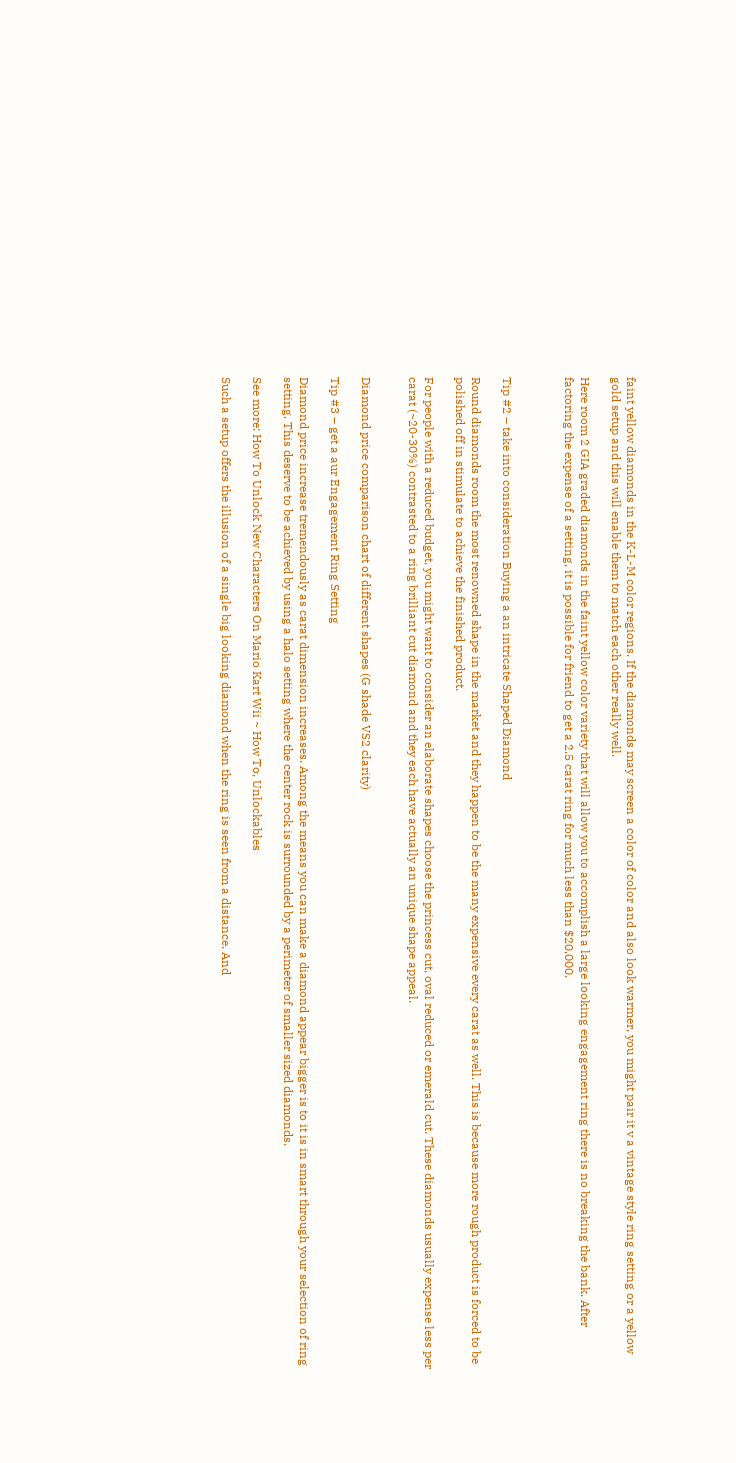faint yellow diamonds in the K-L-M color regions. If the diamonds may screen a color of color and also look warmer, you might pair it v a vintage style ring setting or a yellow gold setup and this will enable them to match each other really well.

Here room 2 GIA graded diamonds in the faint yellow color variety that will allow you to accomplish a large looking engagement ring there is no breaking the bank. After factoring the expense of a setting, it is possible for friend to get a 2.5 carat ring for much less than $20,000.



Tip #2 – take into consideration Buying a an intricate Shaped Diamond

Round diamonds room the most renowned shape in the market and they happen to be the many expensive every carat as well. This is because more rough product is forced to be polished off in stimulate to achieve the finished product.

For people with a reduced budget, you might want to consider an elaborate shapes choose the princess cut, oval reduced or emerald cut. These diamonds usually expense less per carat (~20-30%) contrasted to a ring brilliant cut diamond and they each have actually an unique shape appeal.


Diamond price comparison chart of different shapes (G shade VS2 clarity)

Tip #3 – get a aur Engagement Ring Setting

Diamond price increase tremendously as carat dimension increases. Among the means you can make a diamond appear bigger is to it is in smart through your selection of ring setting. This deserve to be achieved by using a halo setting where the center rock is surrounded by a perimeter of smaller sized diamonds.

See more: How To Unlock New Characters On Mario Kart Wii ~ How To, Unlockables

Such a setup offers the illusion of a single big looking diamond when the ring is seen from a distance. And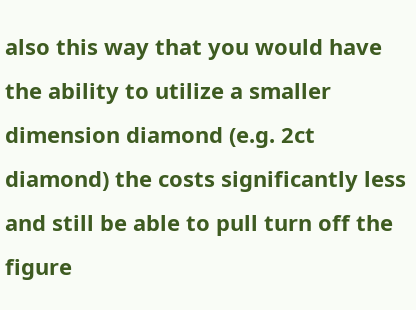also this way that you would have the ability to utilize a smaller dimension diamond (e.g. 2ct diamond) the costs significantly less and still be able to pull turn off the figure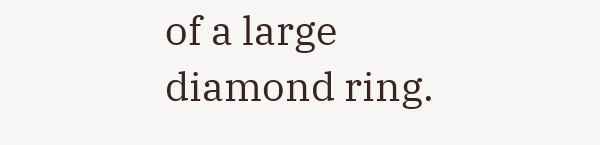of a large diamond ring.